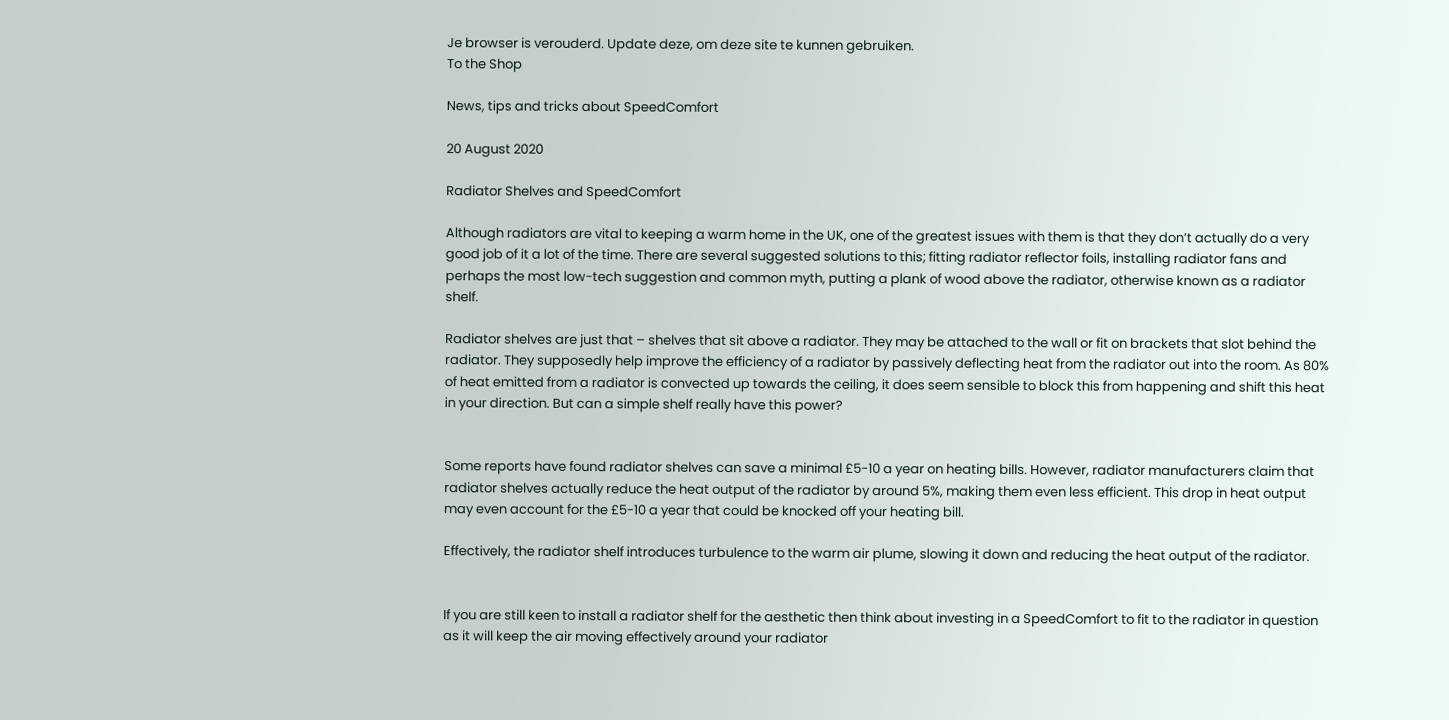Je browser is verouderd. Update deze, om deze site te kunnen gebruiken.
To the Shop

News, tips and tricks about SpeedComfort

20 August 2020

Radiator Shelves and SpeedComfort

Although radiators are vital to keeping a warm home in the UK, one of the greatest issues with them is that they don’t actually do a very good job of it a lot of the time. There are several suggested solutions to this; fitting radiator reflector foils, installing radiator fans and perhaps the most low-tech suggestion and common myth, putting a plank of wood above the radiator, otherwise known as a radiator shelf.

Radiator shelves are just that – shelves that sit above a radiator. They may be attached to the wall or fit on brackets that slot behind the radiator. They supposedly help improve the efficiency of a radiator by passively deflecting heat from the radiator out into the room. As 80% of heat emitted from a radiator is convected up towards the ceiling, it does seem sensible to block this from happening and shift this heat in your direction. But can a simple shelf really have this power?


Some reports have found radiator shelves can save a minimal £5-10 a year on heating bills. However, radiator manufacturers claim that radiator shelves actually reduce the heat output of the radiator by around 5%, making them even less efficient. This drop in heat output may even account for the £5-10 a year that could be knocked off your heating bill.

Effectively, the radiator shelf introduces turbulence to the warm air plume, slowing it down and reducing the heat output of the radiator.


If you are still keen to install a radiator shelf for the aesthetic then think about investing in a SpeedComfort to fit to the radiator in question as it will keep the air moving effectively around your radiator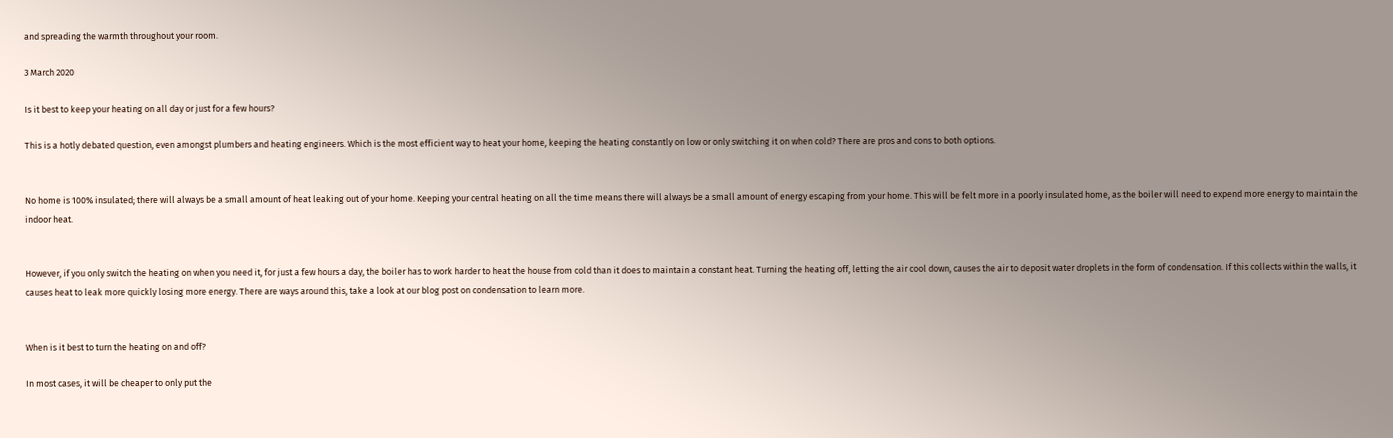and spreading the warmth throughout your room.

3 March 2020

Is it best to keep your heating on all day or just for a few hours?

This is a hotly debated question, even amongst plumbers and heating engineers. Which is the most efficient way to heat your home, keeping the heating constantly on low or only switching it on when cold? There are pros and cons to both options.


No home is 100% insulated; there will always be a small amount of heat leaking out of your home. Keeping your central heating on all the time means there will always be a small amount of energy escaping from your home. This will be felt more in a poorly insulated home, as the boiler will need to expend more energy to maintain the indoor heat.


However, if you only switch the heating on when you need it, for just a few hours a day, the boiler has to work harder to heat the house from cold than it does to maintain a constant heat. Turning the heating off, letting the air cool down, causes the air to deposit water droplets in the form of condensation. If this collects within the walls, it causes heat to leak more quickly losing more energy. There are ways around this, take a look at our blog post on condensation to learn more.


When is it best to turn the heating on and off?

In most cases, it will be cheaper to only put the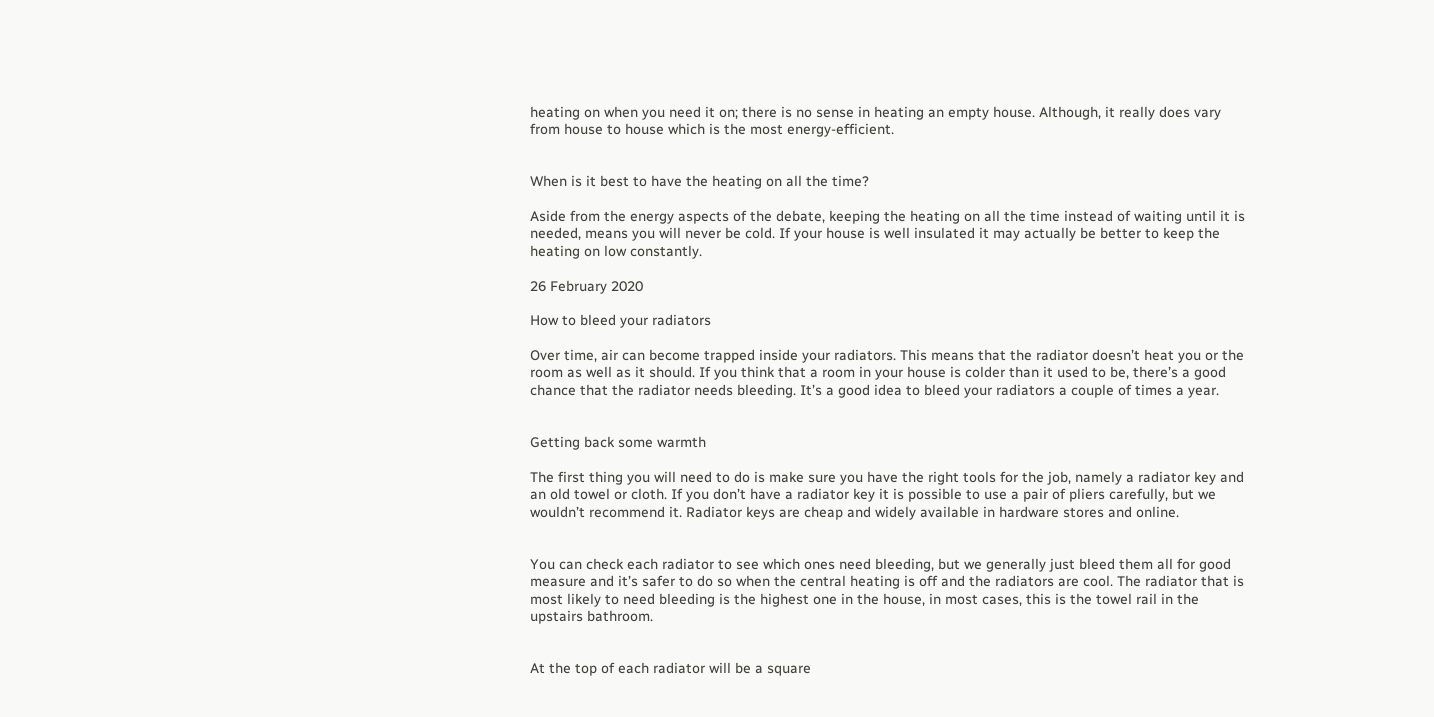heating on when you need it on; there is no sense in heating an empty house. Although, it really does vary from house to house which is the most energy-efficient.


When is it best to have the heating on all the time?

Aside from the energy aspects of the debate, keeping the heating on all the time instead of waiting until it is needed, means you will never be cold. If your house is well insulated it may actually be better to keep the heating on low constantly.

26 February 2020

How to bleed your radiators

Over time, air can become trapped inside your radiators. This means that the radiator doesn’t heat you or the room as well as it should. If you think that a room in your house is colder than it used to be, there’s a good chance that the radiator needs bleeding. It’s a good idea to bleed your radiators a couple of times a year.


Getting back some warmth

The first thing you will need to do is make sure you have the right tools for the job, namely a radiator key and an old towel or cloth. If you don’t have a radiator key it is possible to use a pair of pliers carefully, but we wouldn’t recommend it. Radiator keys are cheap and widely available in hardware stores and online.


You can check each radiator to see which ones need bleeding, but we generally just bleed them all for good measure and it’s safer to do so when the central heating is off and the radiators are cool. The radiator that is most likely to need bleeding is the highest one in the house, in most cases, this is the towel rail in the upstairs bathroom.


At the top of each radiator will be a square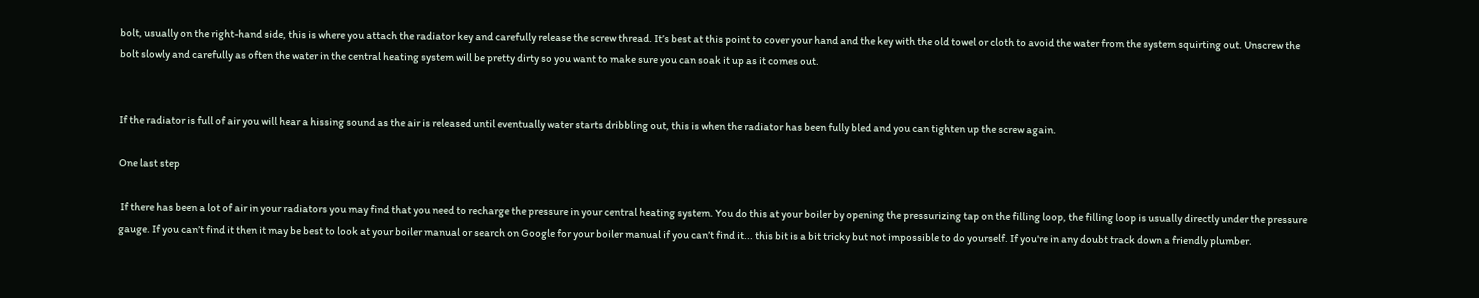bolt, usually on the right-hand side, this is where you attach the radiator key and carefully release the screw thread. It’s best at this point to cover your hand and the key with the old towel or cloth to avoid the water from the system squirting out. Unscrew the bolt slowly and carefully as often the water in the central heating system will be pretty dirty so you want to make sure you can soak it up as it comes out.


If the radiator is full of air you will hear a hissing sound as the air is released until eventually water starts dribbling out, this is when the radiator has been fully bled and you can tighten up the screw again.

One last step

 If there has been a lot of air in your radiators you may find that you need to recharge the pressure in your central heating system. You do this at your boiler by opening the pressurizing tap on the filling loop, the filling loop is usually directly under the pressure gauge. If you can’t find it then it may be best to look at your boiler manual or search on Google for your boiler manual if you can’t find it... this bit is a bit tricky but not impossible to do yourself. If you're in any doubt track down a friendly plumber.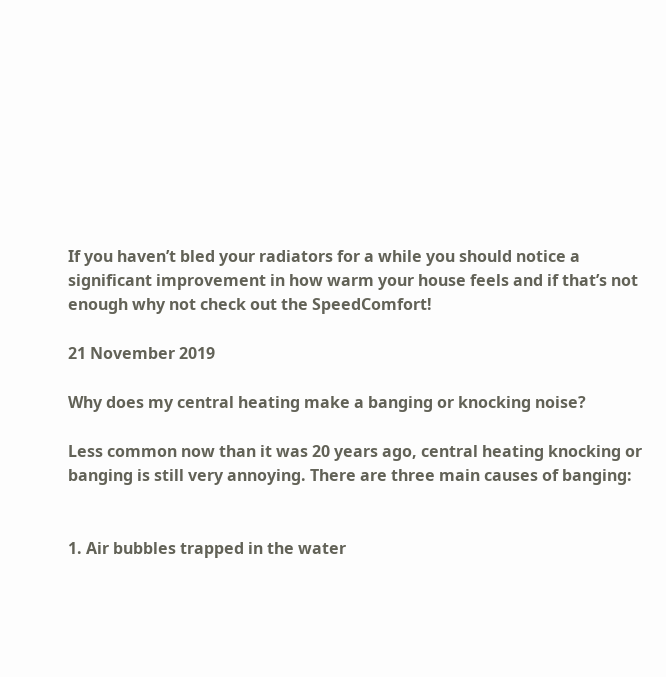If you haven’t bled your radiators for a while you should notice a significant improvement in how warm your house feels and if that’s not enough why not check out the SpeedComfort!

21 November 2019

Why does my central heating make a banging or knocking noise?

Less common now than it was 20 years ago, central heating knocking or banging is still very annoying. There are three main causes of banging:


1. Air bubbles trapped in the water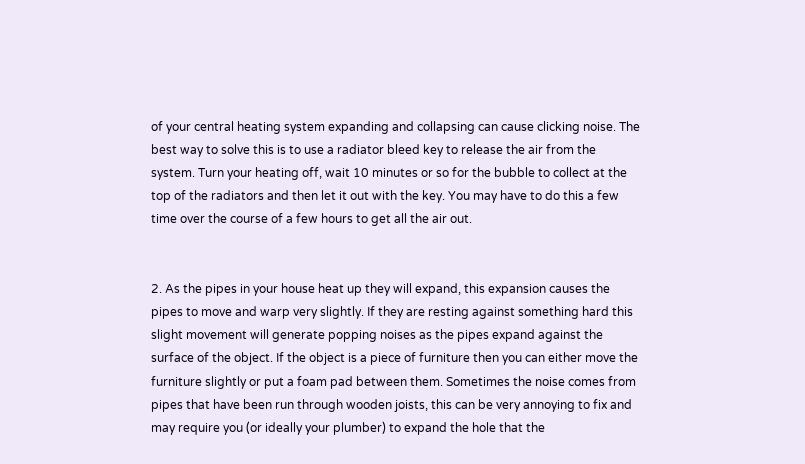of your central heating system expanding and collapsing can cause clicking noise. The best way to solve this is to use a radiator bleed key to release the air from the system. Turn your heating off, wait 10 minutes or so for the bubble to collect at the top of the radiators and then let it out with the key. You may have to do this a few time over the course of a few hours to get all the air out.


2. As the pipes in your house heat up they will expand, this expansion causes the pipes to move and warp very slightly. If they are resting against something hard this slight movement will generate popping noises as the pipes expand against the surface of the object. If the object is a piece of furniture then you can either move the furniture slightly or put a foam pad between them. Sometimes the noise comes from pipes that have been run through wooden joists, this can be very annoying to fix and may require you (or ideally your plumber) to expand the hole that the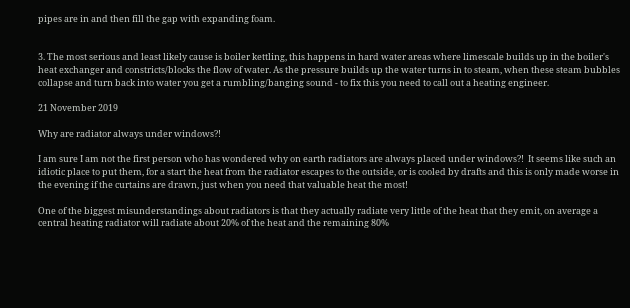pipes are in and then fill the gap with expanding foam.


3. The most serious and least likely cause is boiler kettling, this happens in hard water areas where limescale builds up in the boiler's heat exchanger and constricts/blocks the flow of water. As the pressure builds up the water turns in to steam, when these steam bubbles collapse and turn back into water you get a rumbling/banging sound - to fix this you need to call out a heating engineer.

21 November 2019

Why are radiator always under windows?!

I am sure I am not the first person who has wondered why on earth radiators are always placed under windows?!  It seems like such an idiotic place to put them, for a start the heat from the radiator escapes to the outside, or is cooled by drafts and this is only made worse in the evening if the curtains are drawn, just when you need that valuable heat the most!

One of the biggest misunderstandings about radiators is that they actually radiate very little of the heat that they emit, on average a central heating radiator will radiate about 20% of the heat and the remaining 80%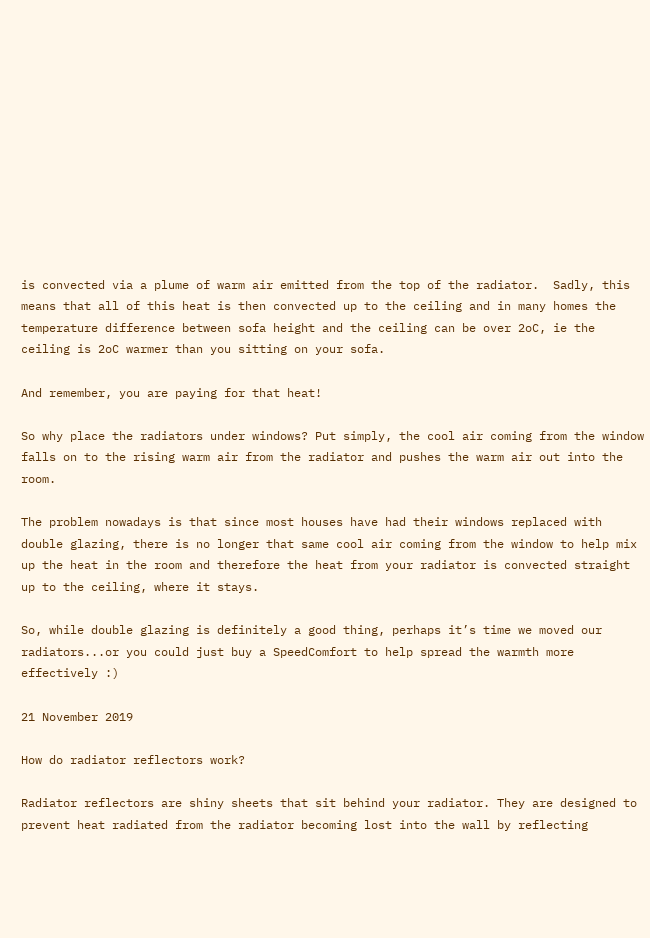is convected via a plume of warm air emitted from the top of the radiator.  Sadly, this means that all of this heat is then convected up to the ceiling and in many homes the temperature difference between sofa height and the ceiling can be over 2oC, ie the ceiling is 2oC warmer than you sitting on your sofa.

And remember, you are paying for that heat!

So why place the radiators under windows? Put simply, the cool air coming from the window falls on to the rising warm air from the radiator and pushes the warm air out into the room.

The problem nowadays is that since most houses have had their windows replaced with double glazing, there is no longer that same cool air coming from the window to help mix up the heat in the room and therefore the heat from your radiator is convected straight up to the ceiling, where it stays.

So, while double glazing is definitely a good thing, perhaps it’s time we moved our radiators...or you could just buy a SpeedComfort to help spread the warmth more effectively :)

21 November 2019

How do radiator reflectors work?

Radiator reflectors are shiny sheets that sit behind your radiator. They are designed to prevent heat radiated from the radiator becoming lost into the wall by reflecting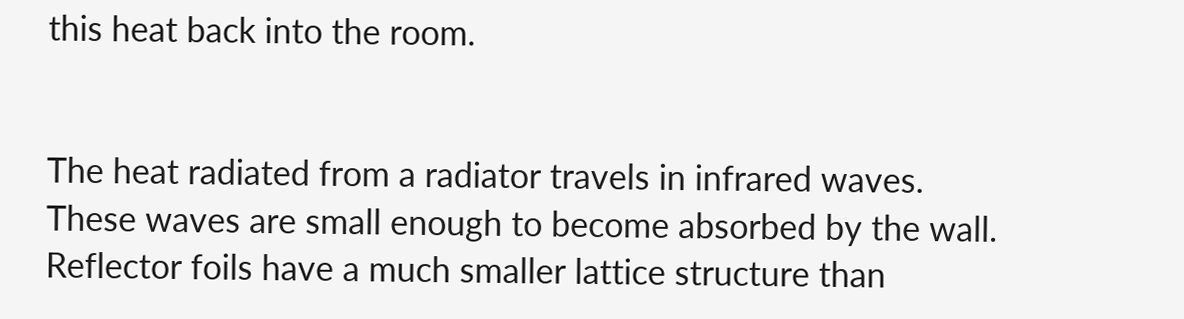this heat back into the room.


The heat radiated from a radiator travels in infrared waves. These waves are small enough to become absorbed by the wall. Reflector foils have a much smaller lattice structure than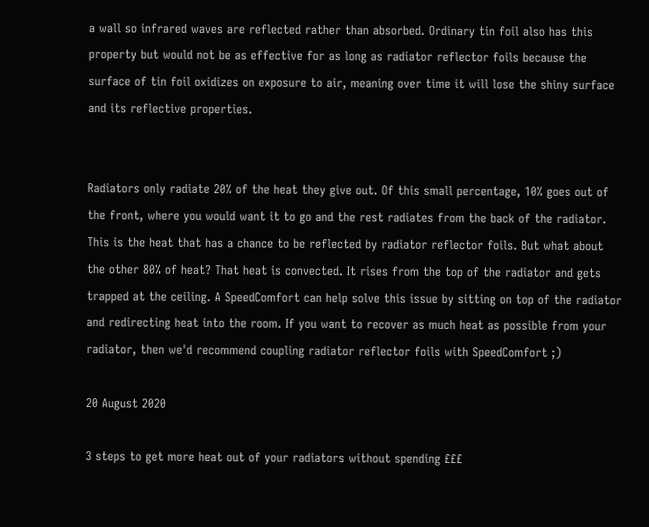a wall so infrared waves are reflected rather than absorbed. Ordinary tin foil also has this property but would not be as effective for as long as radiator reflector foils because the surface of tin foil oxidizes on exposure to air, meaning over time it will lose the shiny surface and its reflective properties.


Radiators only radiate 20% of the heat they give out. Of this small percentage, 10% goes out of the front, where you would want it to go and the rest radiates from the back of the radiator. This is the heat that has a chance to be reflected by radiator reflector foils. But what about the other 80% of heat? That heat is convected. It rises from the top of the radiator and gets trapped at the ceiling. A SpeedComfort can help solve this issue by sitting on top of the radiator and redirecting heat into the room. If you want to recover as much heat as possible from your radiator, then we'd recommend coupling radiator reflector foils with SpeedComfort ;)

20 August 2020

3 steps to get more heat out of your radiators without spending £££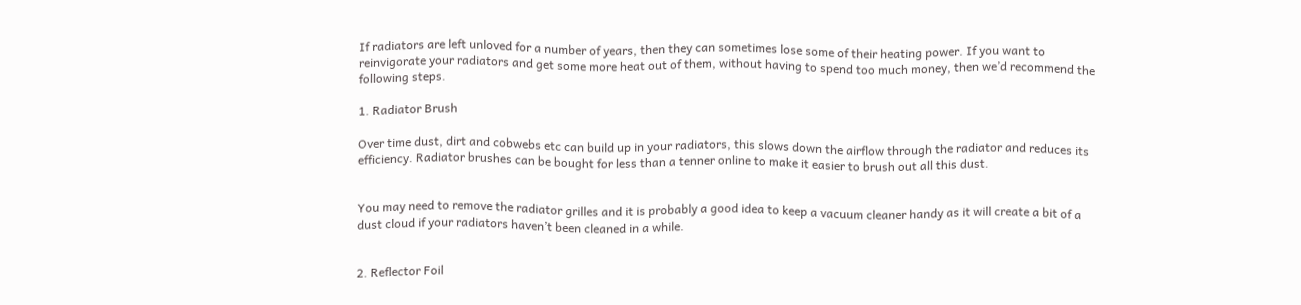If radiators are left unloved for a number of years, then they can sometimes lose some of their heating power. If you want to reinvigorate your radiators and get some more heat out of them, without having to spend too much money, then we’d recommend the following steps.

1. Radiator Brush

Over time dust, dirt and cobwebs etc can build up in your radiators, this slows down the airflow through the radiator and reduces its efficiency. Radiator brushes can be bought for less than a tenner online to make it easier to brush out all this dust.


You may need to remove the radiator grilles and it is probably a good idea to keep a vacuum cleaner handy as it will create a bit of a dust cloud if your radiators haven’t been cleaned in a while.


2. Reflector Foil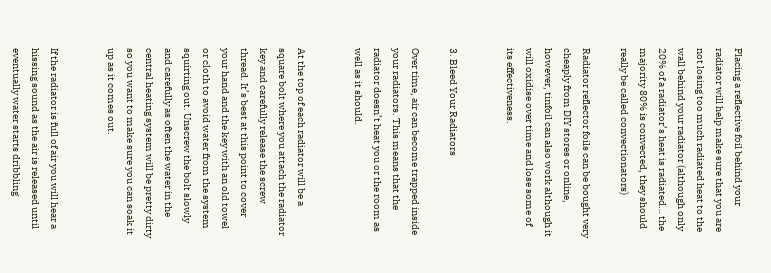Placing a reflective foil behind your radiator will help make sure that you are not losing too much radiated heat to the wall behind your radiator (although only 20% of a radiator’s heat is radiated… the majority 80% is convected, they should really be called convectionators)

Radiator reflector foils can be bought very cheaply from DIY stores or online, however, tinfoil can also work although it will oxidise over time and lose some of its effectiveness.


3. Bleed Your Radiators

Over time, air can become trapped inside your radiators. This means that the radiator doesn’t heat you or the room as well as it should.


At the top of each radiator will be a square bolt where you attach the radiator key and carefully release the screw thread. It’s best at this point to cover your hand and the key with an old towel or cloth to avoid water from the system squirting out. Unscrew the bolt slowly and carefully as often the water in the central heating system will be pretty dirty so you want to make sure you can soak it up as it comes out.


If the radiator is full of air you will hear a hissing sound as the air is released until eventually water starts dribbling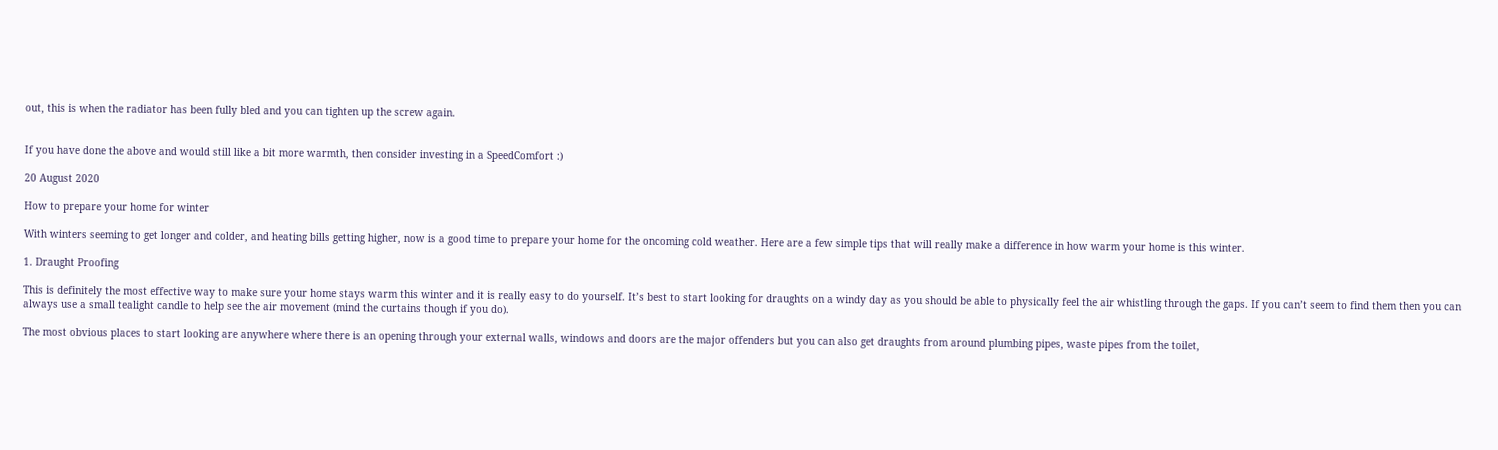out, this is when the radiator has been fully bled and you can tighten up the screw again.


If you have done the above and would still like a bit more warmth, then consider investing in a SpeedComfort :)

20 August 2020

How to prepare your home for winter

With winters seeming to get longer and colder, and heating bills getting higher, now is a good time to prepare your home for the oncoming cold weather. Here are a few simple tips that will really make a difference in how warm your home is this winter.

1. Draught Proofing

This is definitely the most effective way to make sure your home stays warm this winter and it is really easy to do yourself. It’s best to start looking for draughts on a windy day as you should be able to physically feel the air whistling through the gaps. If you can’t seem to find them then you can always use a small tealight candle to help see the air movement (mind the curtains though if you do).

The most obvious places to start looking are anywhere where there is an opening through your external walls, windows and doors are the major offenders but you can also get draughts from around plumbing pipes, waste pipes from the toilet,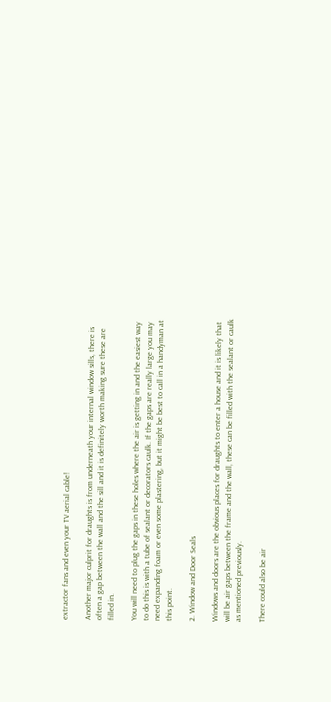extractor fans and even your TV aerial cable!

Another major culprit for draughts is from underneath your internal window sills, there is often a gap between the wall and the sill and it is definitely worth making sure these are filled in.

You will need to plug the gaps in these holes where the air is getting in and the easiest way to do this is with a tube of sealant or decorators caulk. If the gaps are really large you may need expanding foam or even some plastering, but it might be best to call in a handyman at this point.

2. Window and Door Seals

Windows and doors are the obvious places for draughts to enter a house and it is likely that will be air gaps between the frame and the wall, these can be filled with the sealant or caulk as mentioned previously.

There could also be air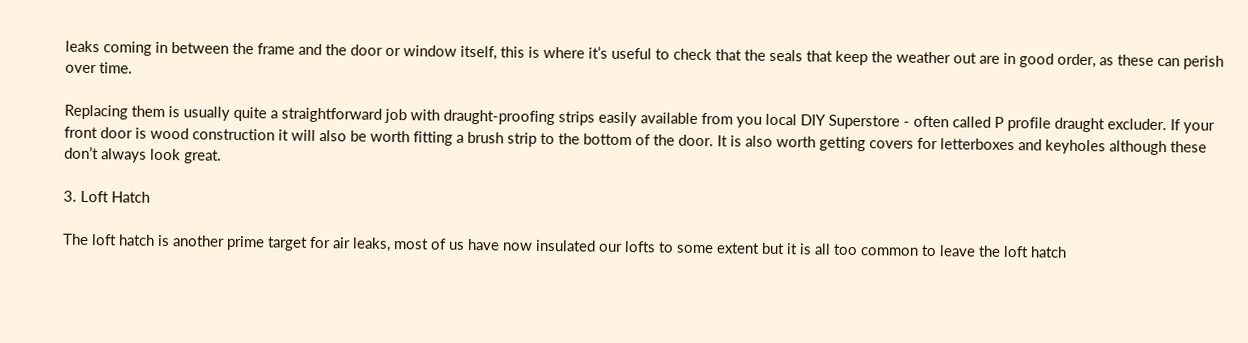leaks coming in between the frame and the door or window itself, this is where it’s useful to check that the seals that keep the weather out are in good order, as these can perish over time.

Replacing them is usually quite a straightforward job with draught-proofing strips easily available from you local DIY Superstore - often called P profile draught excluder. If your front door is wood construction it will also be worth fitting a brush strip to the bottom of the door. It is also worth getting covers for letterboxes and keyholes although these don’t always look great.

3. Loft Hatch

The loft hatch is another prime target for air leaks, most of us have now insulated our lofts to some extent but it is all too common to leave the loft hatch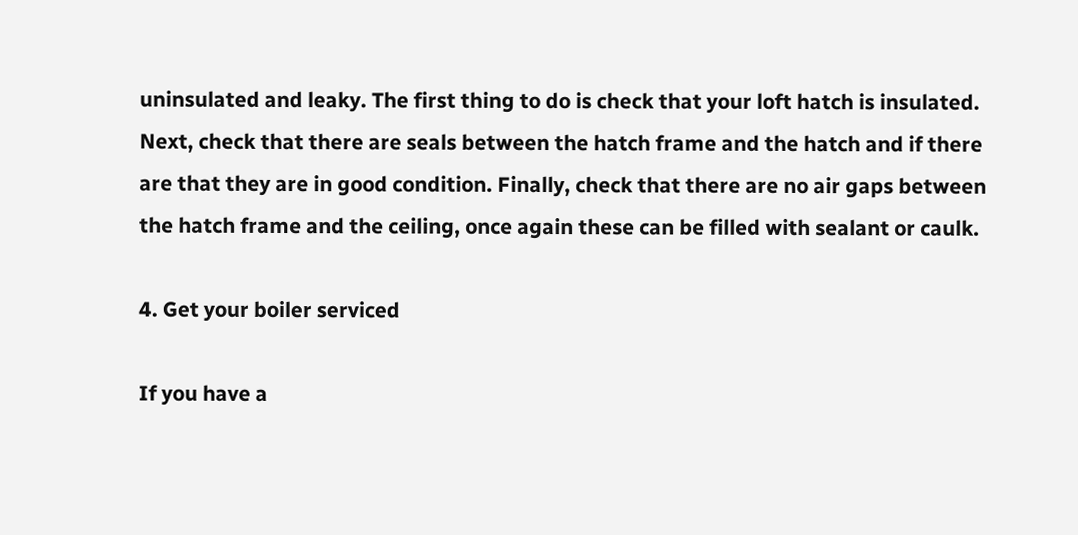uninsulated and leaky. The first thing to do is check that your loft hatch is insulated. Next, check that there are seals between the hatch frame and the hatch and if there are that they are in good condition. Finally, check that there are no air gaps between the hatch frame and the ceiling, once again these can be filled with sealant or caulk.

4. Get your boiler serviced

If you have a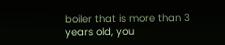boiler that is more than 3 years old, you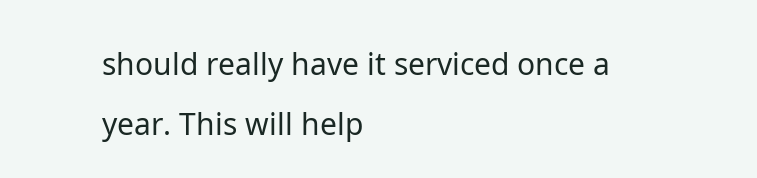should really have it serviced once a year. This will help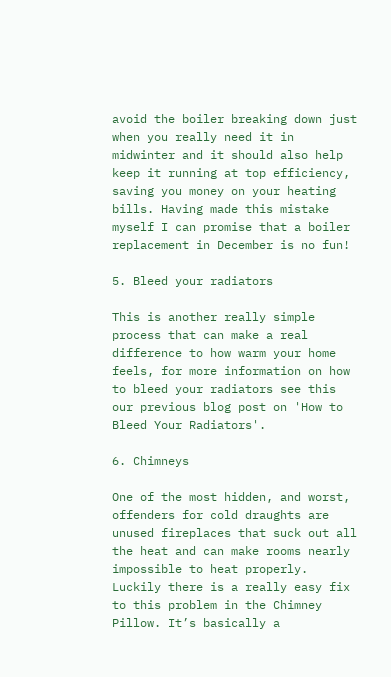avoid the boiler breaking down just when you really need it in midwinter and it should also help keep it running at top efficiency, saving you money on your heating bills. Having made this mistake myself I can promise that a boiler replacement in December is no fun!

5. Bleed your radiators

This is another really simple process that can make a real difference to how warm your home feels, for more information on how to bleed your radiators see this our previous blog post on 'How to Bleed Your Radiators'.

6. Chimneys

One of the most hidden, and worst, offenders for cold draughts are unused fireplaces that suck out all the heat and can make rooms nearly impossible to heat properly. Luckily there is a really easy fix to this problem in the Chimney Pillow. It’s basically a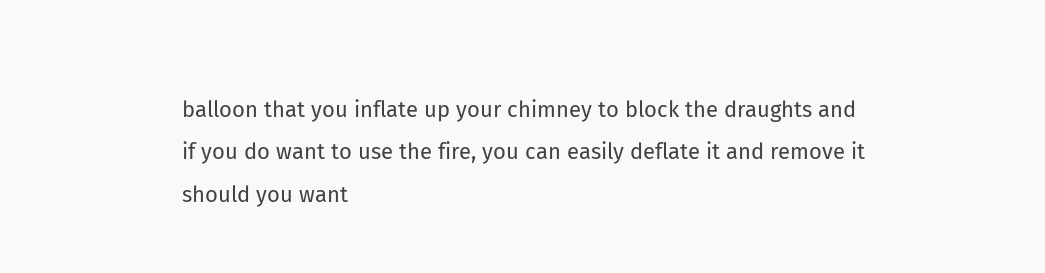balloon that you inflate up your chimney to block the draughts and if you do want to use the fire, you can easily deflate it and remove it should you want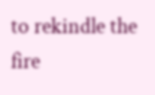to rekindle the fire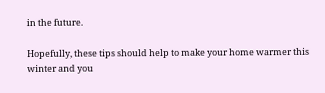in the future.

Hopefully, these tips should help to make your home warmer this winter and you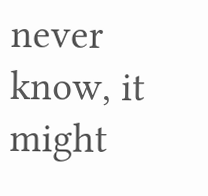never know, it might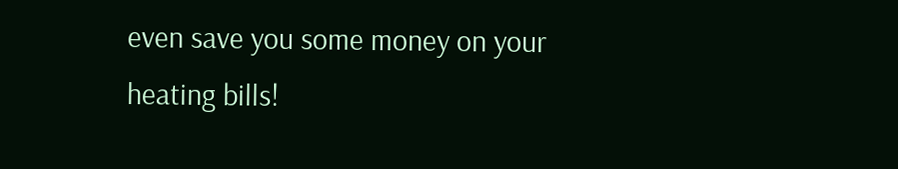even save you some money on your heating bills!